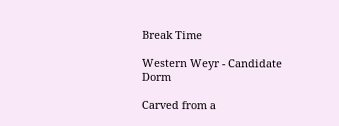Break Time

Western Weyr - Candidate Dorm

Carved from a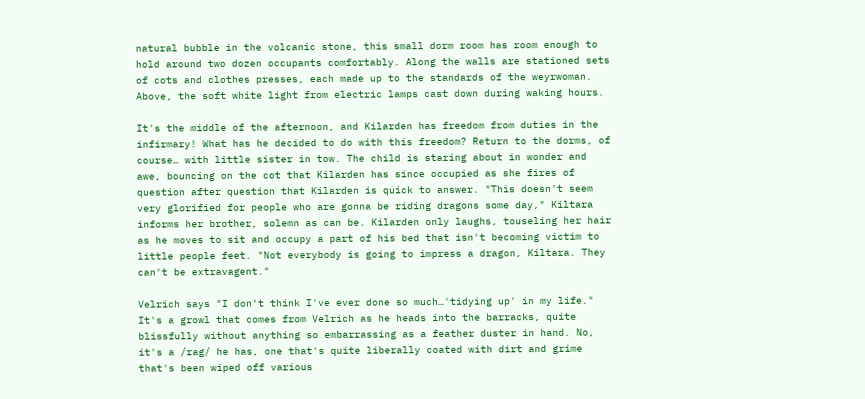natural bubble in the volcanic stone, this small dorm room has room enough to hold around two dozen occupants comfortably. Along the walls are stationed sets of cots and clothes presses, each made up to the standards of the weyrwoman. Above, the soft white light from electric lamps cast down during waking hours.

It's the middle of the afternoon, and Kilarden has freedom from duties in the infirmary! What has he decided to do with this freedom? Return to the dorms, of course… with little sister in tow. The child is staring about in wonder and awe, bouncing on the cot that Kilarden has since occupied as she fires of question after question that Kilarden is quick to answer. "This doesn't seem very glorified for people who are gonna be riding dragons some day," Kiltara informs her brother, solemn as can be. Kilarden only laughs, touseling her hair as he moves to sit and occupy a part of his bed that isn't becoming victim to little people feet. "Not everybody is going to impress a dragon, Kiltara. They can't be extravagent."

Velrich says "I don't think I've ever done so much…'tidying up' in my life." It's a growl that comes from Velrich as he heads into the barracks, quite blissfully without anything so embarrassing as a feather duster in hand. No, it's a /rag/ he has, one that's quite liberally coated with dirt and grime that's been wiped off various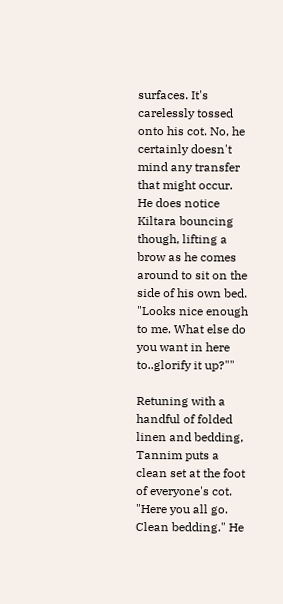surfaces. It's carelessly tossed onto his cot. No, he certainly doesn't mind any transfer that might occur. He does notice Kiltara bouncing though, lifting a brow as he comes around to sit on the side of his own bed. "Looks nice enough to me. What else do you want in here to..glorify it up?""

Retuning with a handful of folded linen and bedding, Tannim puts a clean set at the foot of everyone's cot. "Here you all go. Clean bedding." He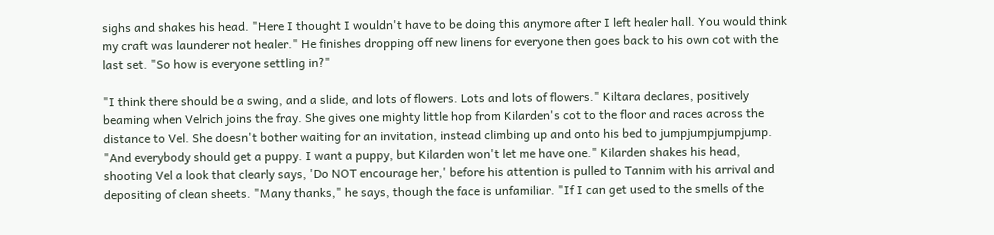sighs and shakes his head. "Here I thought I wouldn't have to be doing this anymore after I left healer hall. You would think my craft was launderer not healer." He finishes dropping off new linens for everyone then goes back to his own cot with the last set. "So how is everyone settling in?"

"I think there should be a swing, and a slide, and lots of flowers. Lots and lots of flowers." Kiltara declares, positively beaming when Velrich joins the fray. She gives one mighty little hop from Kilarden's cot to the floor and races across the distance to Vel. She doesn't bother waiting for an invitation, instead climbing up and onto his bed to jumpjumpjumpjump. "And everybody should get a puppy. I want a puppy, but Kilarden won't let me have one." Kilarden shakes his head, shooting Vel a look that clearly says, 'Do NOT encourage her,' before his attention is pulled to Tannim with his arrival and depositing of clean sheets. "Many thanks," he says, though the face is unfamiliar. "If I can get used to the smells of the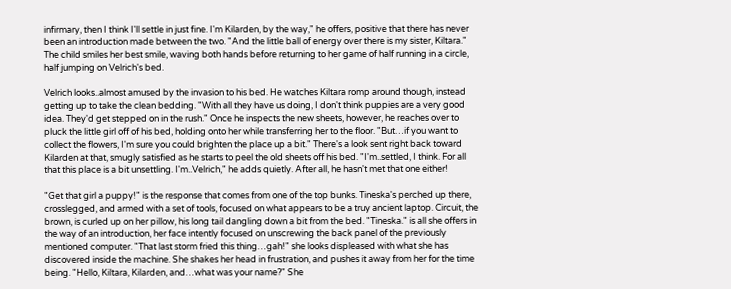infirmary, then I think I'll settle in just fine. I'm Kilarden, by the way," he offers, positive that there has never been an introduction made between the two. "And the little ball of energy over there is my sister, Kiltara." The child smiles her best smile, waving both hands before returning to her game of half running in a circle, half jumping on Velrich's bed.

Velrich looks..almost amused by the invasion to his bed. He watches Kiltara romp around though, instead getting up to take the clean bedding. "With all they have us doing, I don't think puppies are a very good idea. They'd get stepped on in the rush." Once he inspects the new sheets, however, he reaches over to pluck the little girl off of his bed, holding onto her while transferring her to the floor. "But…if you want to collect the flowers, I'm sure you could brighten the place up a bit." There's a look sent right back toward Kilarden at that, smugly satisfied as he starts to peel the old sheets off his bed. "I'm..settled, I think. For all that this place is a bit unsettling. I'm..Velrich," he adds quietly. After all, he hasn't met that one either!

"Get that girl a puppy!" is the response that comes from one of the top bunks. Tineska's perched up there, crosslegged, and armed with a set of tools, focused on what appears to be a truy ancient laptop. Circuit, the brown, is curled up on her pillow, his long tail dangling down a bit from the bed. "Tineska." is all she offers in the way of an introduction, her face intently focused on unscrewing the back panel of the previously mentioned computer. "That last storm fried this thing…gah!" she looks displeased with what she has discovered inside the machine. She shakes her head in frustration, and pushes it away from her for the time being. "Hello, Kiltara, Kilarden, and…what was your name?" She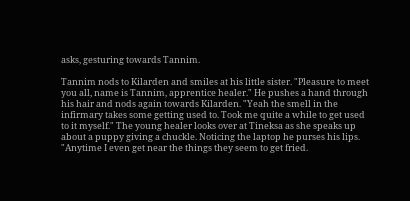asks, gesturing towards Tannim.

Tannim nods to Kilarden and smiles at his little sister. "Pleasure to meet you all, name is Tannim, apprentice healer." He pushes a hand through his hair and nods again towards Kilarden. "Yeah the smell in the infirmary takes some getting used to. Took me quite a while to get used to it myself." The young healer looks over at Tineksa as she speaks up about a puppy giving a chuckle. Noticing the laptop he purses his lips. "Anytime I even get near the things they seem to get fried.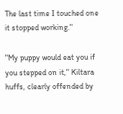The last time I touched one it stopped working."

"My puppy would eat you if you stepped on it," Kiltara huffs, clearly offended by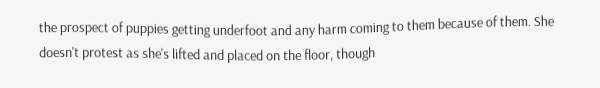the prospect of puppies getting underfoot and any harm coming to them because of them. She doesn't protest as she's lifted and placed on the floor, though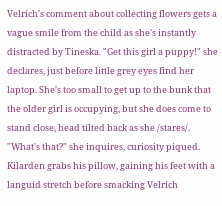Velrich's comment about collecting flowers gets a vague smile from the child as she's instantly distracted by Tineska. "Get this girl a puppy!" she declares, just before little grey eyes find her laptop. She's too small to get up to the bunk that the older girl is occupying, but she does come to stand close, head tilted back as she /stares/. "What's that?" she inquires, curiosity piqued. Kilarden grabs his pillow, gaining his feet with a languid stretch before smacking Velrich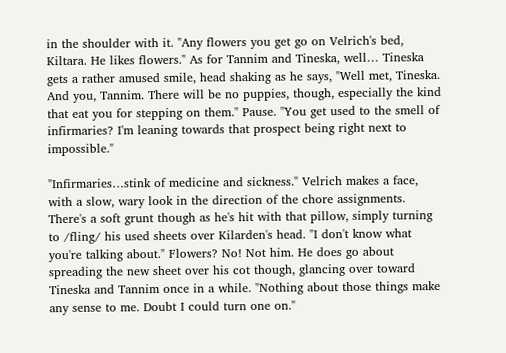in the shoulder with it. "Any flowers you get go on Velrich's bed, Kiltara. He likes flowers." As for Tannim and Tineska, well… Tineska gets a rather amused smile, head shaking as he says, "Well met, Tineska. And you, Tannim. There will be no puppies, though, especially the kind that eat you for stepping on them." Pause. "You get used to the smell of infirmaries? I'm leaning towards that prospect being right next to impossible."

"Infirmaries…stink of medicine and sickness." Velrich makes a face, with a slow, wary look in the direction of the chore assignments. There's a soft grunt though as he's hit with that pillow, simply turning to /fling/ his used sheets over Kilarden's head. "I don't know what you're talking about." Flowers? No! Not him. He does go about spreading the new sheet over his cot though, glancing over toward Tineska and Tannim once in a while. "Nothing about those things make any sense to me. Doubt I could turn one on."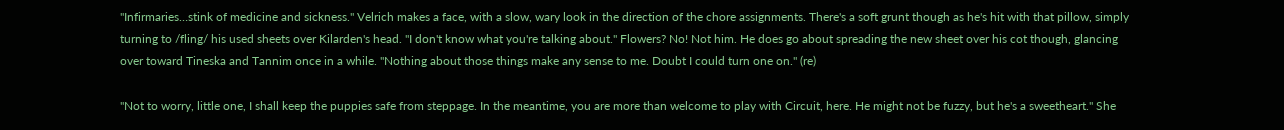"Infirmaries…stink of medicine and sickness." Velrich makes a face, with a slow, wary look in the direction of the chore assignments. There's a soft grunt though as he's hit with that pillow, simply turning to /fling/ his used sheets over Kilarden's head. "I don't know what you're talking about." Flowers? No! Not him. He does go about spreading the new sheet over his cot though, glancing over toward Tineska and Tannim once in a while. "Nothing about those things make any sense to me. Doubt I could turn one on." (re)

"Not to worry, little one, I shall keep the puppies safe from steppage. In the meantime, you are more than welcome to play with Circuit, here. He might not be fuzzy, but he's a sweetheart." She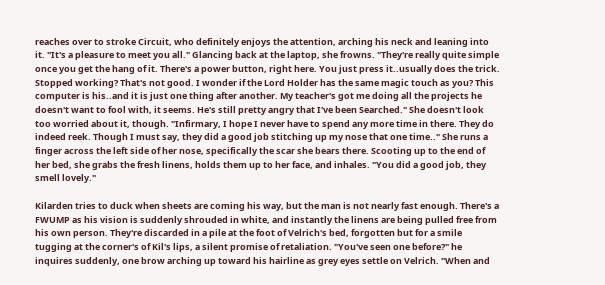reaches over to stroke Circuit, who definitely enjoys the attention, arching his neck and leaning into it. "It's a pleasure to meet you all." Glancing back at the laptop, she frowns. "They're really quite simple once you get the hang of it. There's a power button, right here. You just press it..usually does the trick. Stopped working? That's not good. I wonder if the Lord Holder has the same magic touch as you? This computer is his..and it is just one thing after another. My teacher's got me doing all the projects he doesn't want to fool with, it seems. He's still pretty angry that I've been Searched." She doesn't look too worried about it, though. "Infirmary, I hope I never have to spend any more time in there. They do indeed reek. Though I must say, they did a good job stitching up my nose that one time.." She runs a finger across the left side of her nose, specifically the scar she bears there. Scooting up to the end of her bed, she grabs the fresh linens, holds them up to her face, and inhales. "You did a good job, they smell lovely."

Kilarden tries to duck when sheets are coming his way, but the man is not nearly fast enough. There's a FWUMP as his vision is suddenly shrouded in white, and instantly the linens are being pulled free from his own person. They're discarded in a pile at the foot of Velrich's bed, forgotten but for a smile tugging at the corner's of Kil's lips, a silent promise of retaliation. "You've seen one before?" he inquires suddenly, one brow arching up toward his hairline as grey eyes settle on Velrich. "When and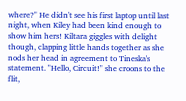where?" He didn't see his first laptop until last night, when Kiley had been kind enough to show him hers! Kiltara giggles with delight though, clapping little hands together as she nods her head in agreement to Tineska's statement. "Hello, Circuit!" she croons to the flit,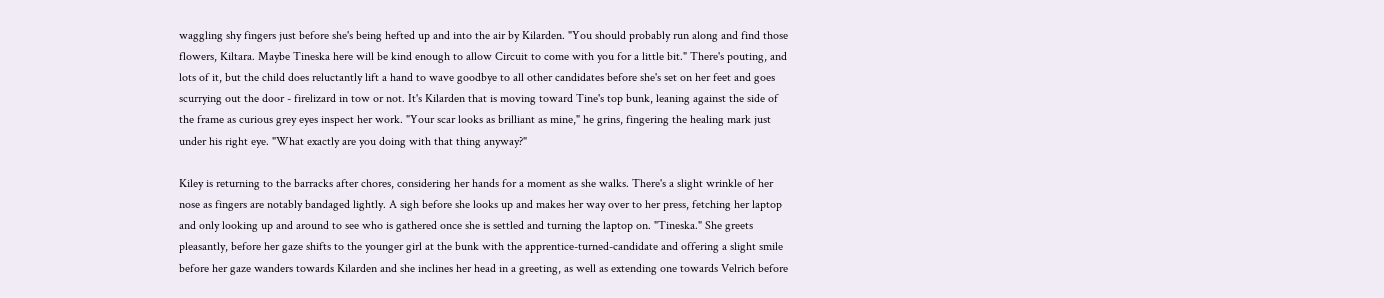waggling shy fingers just before she's being hefted up and into the air by Kilarden. "You should probably run along and find those flowers, Kiltara. Maybe Tineska here will be kind enough to allow Circuit to come with you for a little bit." There's pouting, and lots of it, but the child does reluctantly lift a hand to wave goodbye to all other candidates before she's set on her feet and goes scurrying out the door - firelizard in tow or not. It's Kilarden that is moving toward Tine's top bunk, leaning against the side of the frame as curious grey eyes inspect her work. "Your scar looks as brilliant as mine," he grins, fingering the healing mark just under his right eye. "What exactly are you doing with that thing anyway?"

Kiley is returning to the barracks after chores, considering her hands for a moment as she walks. There's a slight wrinkle of her nose as fingers are notably bandaged lightly. A sigh before she looks up and makes her way over to her press, fetching her laptop and only looking up and around to see who is gathered once she is settled and turning the laptop on. "Tineska." She greets pleasantly, before her gaze shifts to the younger girl at the bunk with the apprentice-turned-candidate and offering a slight smile before her gaze wanders towards Kilarden and she inclines her head in a greeting, as well as extending one towards Velrich before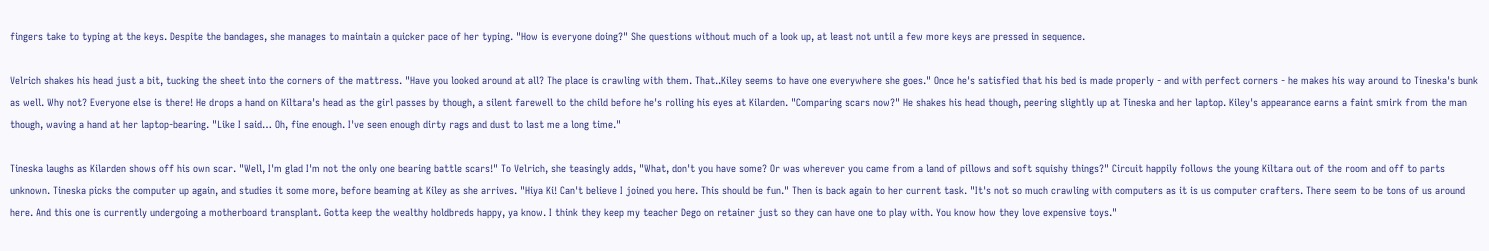fingers take to typing at the keys. Despite the bandages, she manages to maintain a quicker pace of her typing. "How is everyone doing?" She questions without much of a look up, at least not until a few more keys are pressed in sequence.

Velrich shakes his head just a bit, tucking the sheet into the corners of the mattress. "Have you looked around at all? The place is crawling with them. That..Kiley seems to have one everywhere she goes." Once he's satisfied that his bed is made properly - and with perfect corners - he makes his way around to Tineska's bunk as well. Why not? Everyone else is there! He drops a hand on Kiltara's head as the girl passes by though, a silent farewell to the child before he's rolling his eyes at Kilarden. "Comparing scars now?" He shakes his head though, peering slightly up at Tineska and her laptop. Kiley's appearance earns a faint smirk from the man though, waving a hand at her laptop-bearing. "Like I said… Oh, fine enough. I've seen enough dirty rags and dust to last me a long time."

Tineska laughs as Kilarden shows off his own scar. "Well, I'm glad I'm not the only one bearing battle scars!" To Velrich, she teasingly adds, "What, don't you have some? Or was wherever you came from a land of pillows and soft squishy things?" Circuit happily follows the young Kiltara out of the room and off to parts unknown. Tineska picks the computer up again, and studies it some more, before beaming at Kiley as she arrives. "Hiya Ki! Can't believe I joined you here. This should be fun." Then is back again to her current task. "It's not so much crawling with computers as it is us computer crafters. There seem to be tons of us around here. And this one is currently undergoing a motherboard transplant. Gotta keep the wealthy holdbreds happy, ya know. I think they keep my teacher Dego on retainer just so they can have one to play with. You know how they love expensive toys."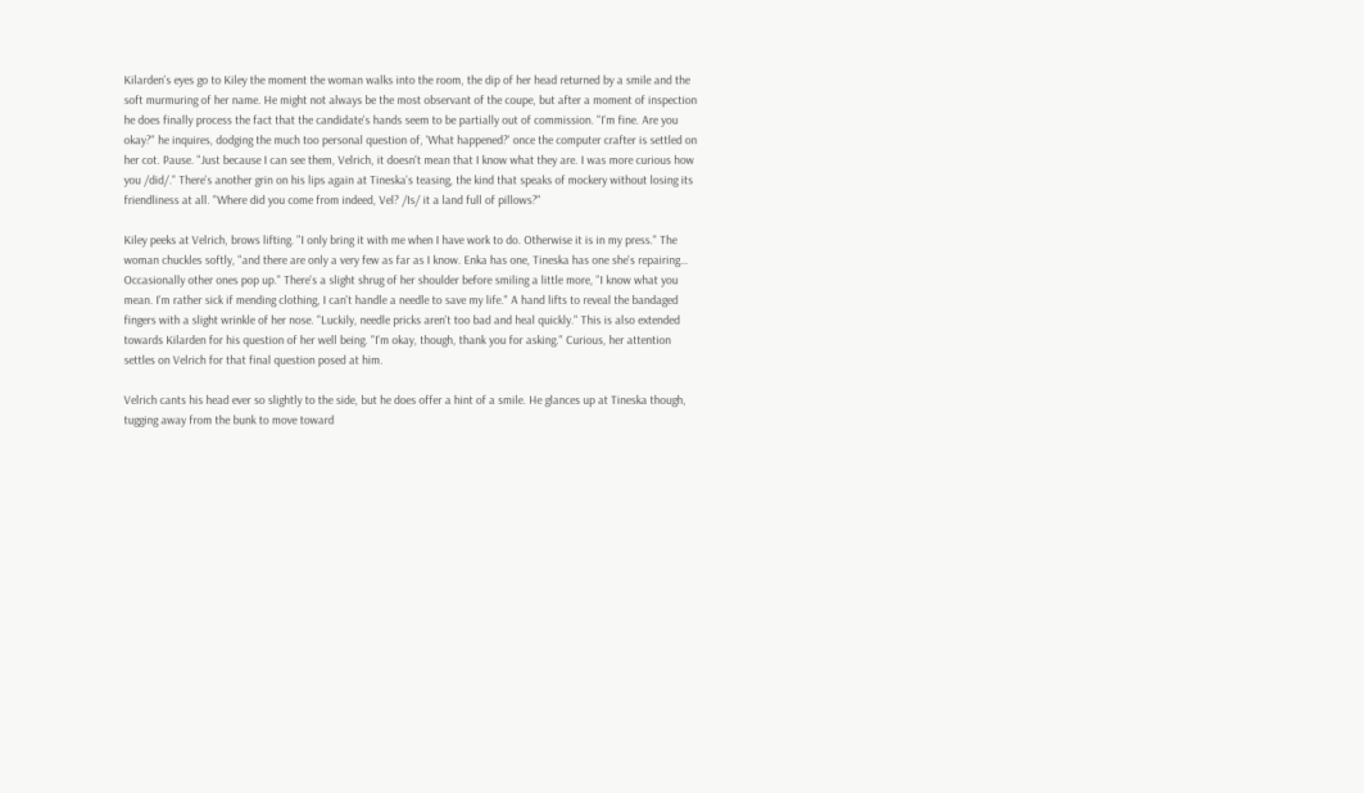Kilarden's eyes go to Kiley the moment the woman walks into the room, the dip of her head returned by a smile and the soft murmuring of her name. He might not always be the most observant of the coupe, but after a moment of inspection he does finally process the fact that the candidate's hands seem to be partially out of commission. "I'm fine. Are you okay?" he inquires, dodging the much too personal question of, 'What happened?' once the computer crafter is settled on her cot. Pause. "Just because I can see them, Velrich, it doesn't mean that I know what they are. I was more curious how you /did/." There's another grin on his lips again at Tineska's teasing, the kind that speaks of mockery without losing its friendliness at all. "Where did you come from indeed, Vel? /Is/ it a land full of pillows?"

Kiley peeks at Velrich, brows lifting. "I only bring it with me when I have work to do. Otherwise it is in my press." The woman chuckles softly, "and there are only a very few as far as I know. Enka has one, Tineska has one she's repairing… Occasionally other ones pop up." There's a slight shrug of her shoulder before smiling a little more, "I know what you mean. I'm rather sick if mending clothing, I can't handle a needle to save my life." A hand lifts to reveal the bandaged fingers with a slight wrinkle of her nose. "Luckily, needle pricks aren't too bad and heal quickly." This is also extended towards Kilarden for his question of her well being. "I'm okay, though, thank you for asking." Curious, her attention settles on Velrich for that final question posed at him.

Velrich cants his head ever so slightly to the side, but he does offer a hint of a smile. He glances up at Tineska though, tugging away from the bunk to move toward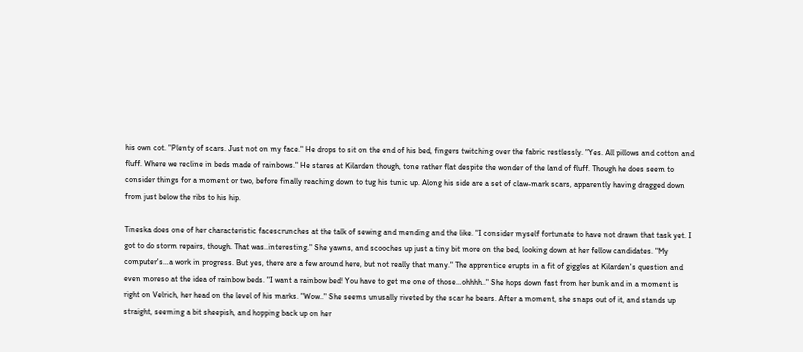his own cot. "Plenty of scars. Just not on my face." He drops to sit on the end of his bed, fingers twitching over the fabric restlessly. "Yes. All pillows and cotton and fluff. Where we recline in beds made of rainbows." He stares at Kilarden though, tone rather flat despite the wonder of the land of fluff. Though he does seem to consider things for a moment or two, before finally reaching down to tug his tunic up. Along his side are a set of claw-mark scars, apparently having dragged down from just below the ribs to his hip.

Tineska does one of her characteristic facescrunches at the talk of sewing and mending and the like. "I consider myself fortunate to have not drawn that task yet. I got to do storm repairs, though. That was..interesting." She yawns, and scooches up just a tiny bit more on the bed, looking down at her fellow candidates. "My computer's…a work in progress. But yes, there are a few around here, but not really that many." The apprentice erupts in a fit of giggles at Kilarden's question and even moreso at the idea of rainbow beds. "I want a rainbow bed! You have to get me one of those…ohhhh.." She hops down fast from her bunk and in a moment is right on Velrich, her head on the level of his marks. "Wow.." She seems unusally riveted by the scar he bears. After a moment, she snaps out of it, and stands up straight, seeming a bit sheepish, and hopping back up on her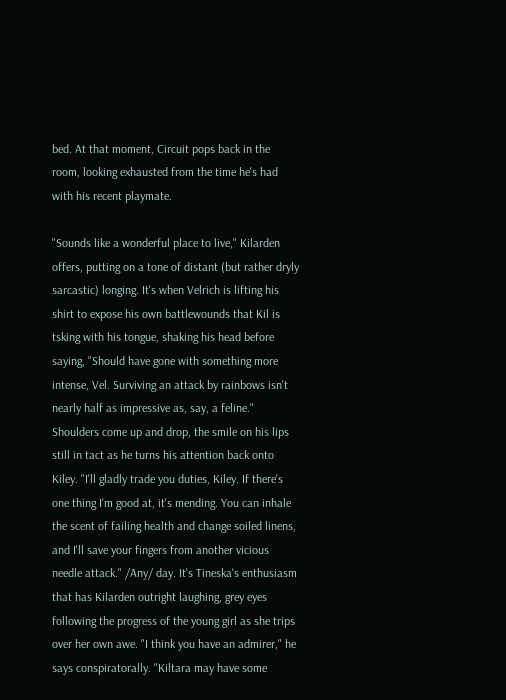bed. At that moment, Circuit pops back in the room, looking exhausted from the time he's had with his recent playmate.

"Sounds like a wonderful place to live," Kilarden offers, putting on a tone of distant (but rather dryly sarcastic) longing. It's when Velrich is lifting his shirt to expose his own battlewounds that Kil is tsking with his tongue, shaking his head before saying, "Should have gone with something more intense, Vel. Surviving an attack by rainbows isn't nearly half as impressive as, say, a feline." Shoulders come up and drop, the smile on his lips still in tact as he turns his attention back onto Kiley. "I'll gladly trade you duties, Kiley. If there's one thing I'm good at, it's mending. You can inhale the scent of failing health and change soiled linens, and I'll save your fingers from another vicious needle attack." /Any/ day. It's Tineska's enthusiasm that has Kilarden outright laughing, grey eyes following the progress of the young girl as she trips over her own awe. "I think you have an admirer," he says conspiratorally. "Kiltara may have some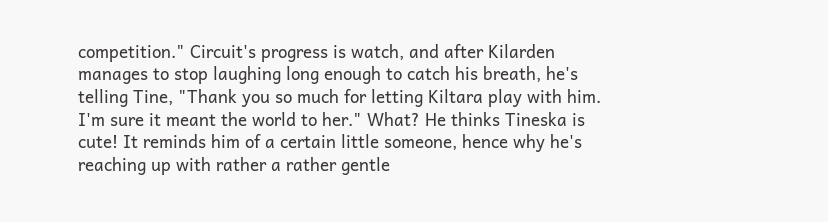competition." Circuit's progress is watch, and after Kilarden manages to stop laughing long enough to catch his breath, he's telling Tine, "Thank you so much for letting Kiltara play with him. I'm sure it meant the world to her." What? He thinks Tineska is cute! It reminds him of a certain little someone, hence why he's reaching up with rather a rather gentle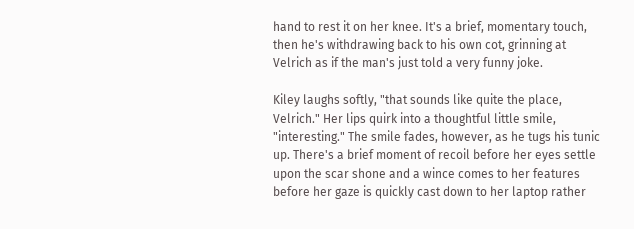hand to rest it on her knee. It's a brief, momentary touch, then he's withdrawing back to his own cot, grinning at Velrich as if the man's just told a very funny joke.

Kiley laughs softly, "that sounds like quite the place, Velrich." Her lips quirk into a thoughtful little smile, "interesting." The smile fades, however, as he tugs his tunic up. There's a brief moment of recoil before her eyes settle upon the scar shone and a wince comes to her features before her gaze is quickly cast down to her laptop rather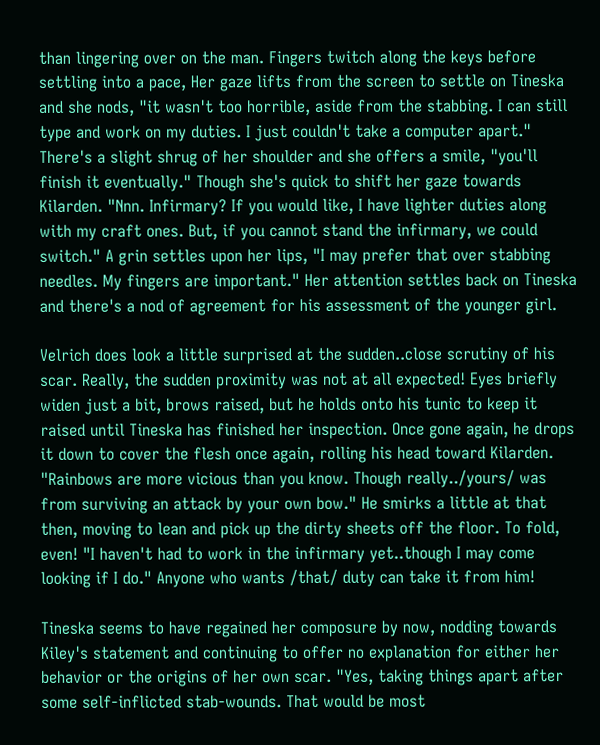than lingering over on the man. Fingers twitch along the keys before settling into a pace, Her gaze lifts from the screen to settle on Tineska and she nods, "it wasn't too horrible, aside from the stabbing. I can still type and work on my duties. I just couldn't take a computer apart." There's a slight shrug of her shoulder and she offers a smile, "you'll finish it eventually." Though she's quick to shift her gaze towards Kilarden. "Nnn. Infirmary? If you would like, I have lighter duties along with my craft ones. But, if you cannot stand the infirmary, we could switch." A grin settles upon her lips, "I may prefer that over stabbing needles. My fingers are important." Her attention settles back on Tineska and there's a nod of agreement for his assessment of the younger girl.

Velrich does look a little surprised at the sudden..close scrutiny of his scar. Really, the sudden proximity was not at all expected! Eyes briefly widen just a bit, brows raised, but he holds onto his tunic to keep it raised until Tineska has finished her inspection. Once gone again, he drops it down to cover the flesh once again, rolling his head toward Kilarden. "Rainbows are more vicious than you know. Though really../yours/ was from surviving an attack by your own bow." He smirks a little at that then, moving to lean and pick up the dirty sheets off the floor. To fold, even! "I haven't had to work in the infirmary yet..though I may come looking if I do." Anyone who wants /that/ duty can take it from him!

Tineska seems to have regained her composure by now, nodding towards Kiley's statement and continuing to offer no explanation for either her behavior or the origins of her own scar. "Yes, taking things apart after some self-inflicted stab-wounds. That would be most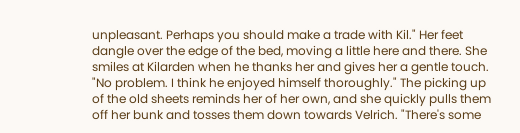unpleasant. Perhaps you should make a trade with Kil." Her feet dangle over the edge of the bed, moving a little here and there. She smiles at Kilarden when he thanks her and gives her a gentle touch. "No problem. I think he enjoyed himself thoroughly." The picking up of the old sheets reminds her of her own, and she quickly pulls them off her bunk and tosses them down towards Velrich. "There's some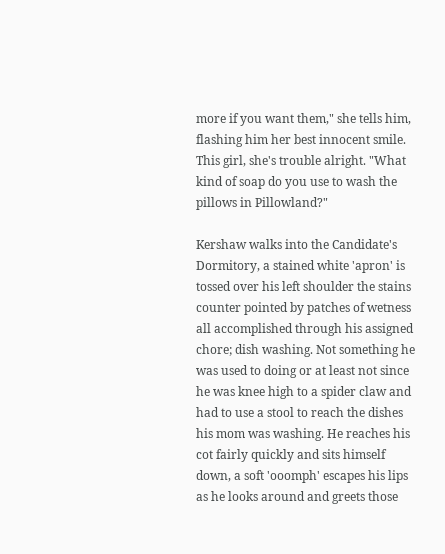more if you want them," she tells him, flashing him her best innocent smile. This girl, she's trouble alright. "What kind of soap do you use to wash the pillows in Pillowland?"

Kershaw walks into the Candidate's Dormitory, a stained white 'apron' is tossed over his left shoulder the stains counter pointed by patches of wetness all accomplished through his assigned chore; dish washing. Not something he was used to doing or at least not since he was knee high to a spider claw and had to use a stool to reach the dishes his mom was washing. He reaches his cot fairly quickly and sits himself down, a soft 'ooomph' escapes his lips as he looks around and greets those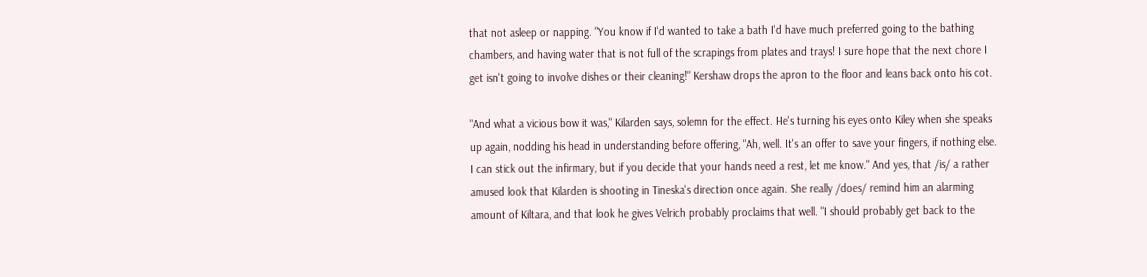that not asleep or napping. "You know if I'd wanted to take a bath I'd have much preferred going to the bathing chambers, and having water that is not full of the scrapings from plates and trays! I sure hope that the next chore I get isn't going to involve dishes or their cleaning!" Kershaw drops the apron to the floor and leans back onto his cot.

"And what a vicious bow it was," Kilarden says, solemn for the effect. He's turning his eyes onto Kiley when she speaks up again, nodding his head in understanding before offering, "Ah, well. It's an offer to save your fingers, if nothing else. I can stick out the infirmary, but if you decide that your hands need a rest, let me know." And yes, that /is/ a rather amused look that Kilarden is shooting in Tineska's direction once again. She really /does/ remind him an alarming amount of Kiltara, and that look he gives Velrich probably proclaims that well. "I should probably get back to the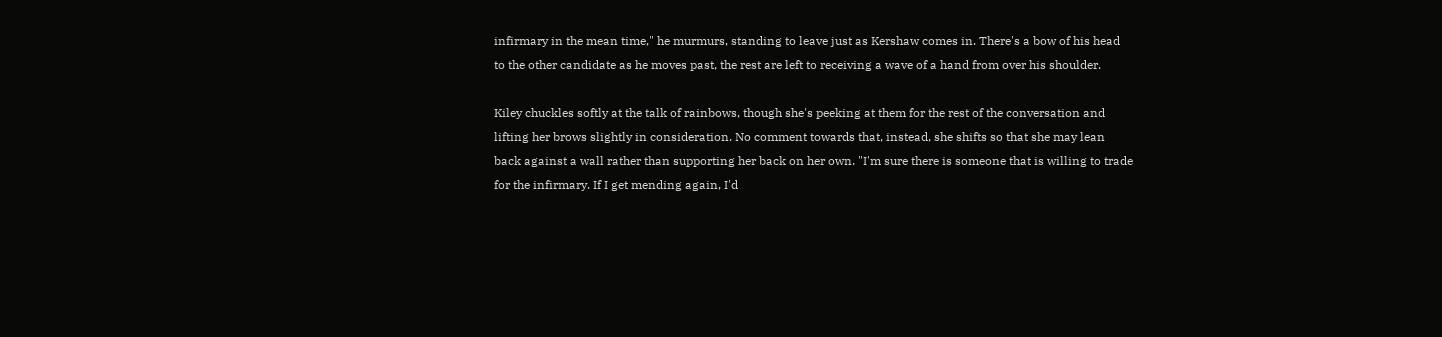infirmary in the mean time," he murmurs, standing to leave just as Kershaw comes in. There's a bow of his head to the other candidate as he moves past, the rest are left to receiving a wave of a hand from over his shoulder.

Kiley chuckles softly at the talk of rainbows, though she's peeking at them for the rest of the conversation and lifting her brows slightly in consideration. No comment towards that, instead, she shifts so that she may lean back against a wall rather than supporting her back on her own. "I'm sure there is someone that is willing to trade for the infirmary. If I get mending again, I'd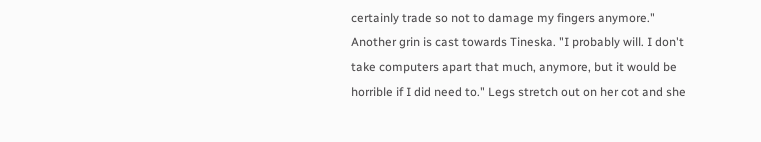certainly trade so not to damage my fingers anymore." Another grin is cast towards Tineska. "I probably will. I don't take computers apart that much, anymore, but it would be horrible if I did need to." Legs stretch out on her cot and she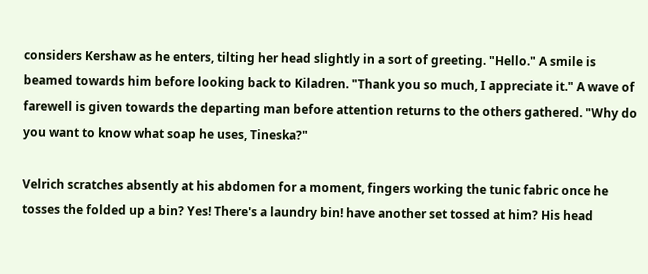considers Kershaw as he enters, tilting her head slightly in a sort of greeting. "Hello." A smile is beamed towards him before looking back to Kiladren. "Thank you so much, I appreciate it." A wave of farewell is given towards the departing man before attention returns to the others gathered. "Why do you want to know what soap he uses, Tineska?"

Velrich scratches absently at his abdomen for a moment, fingers working the tunic fabric once he tosses the folded up a bin? Yes! There's a laundry bin! have another set tossed at him? His head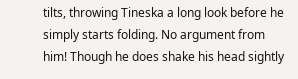tilts, throwing Tineska a long look before he simply starts folding. No argument from him! Though he does shake his head sightly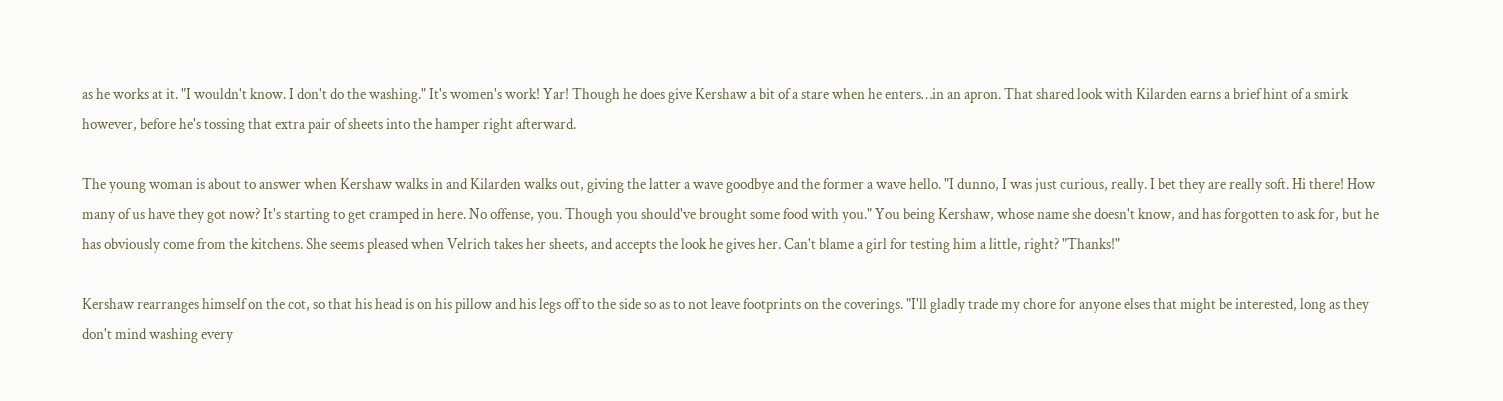as he works at it. "I wouldn't know. I don't do the washing." It's women's work! Yar! Though he does give Kershaw a bit of a stare when he enters…in an apron. That shared look with Kilarden earns a brief hint of a smirk however, before he's tossing that extra pair of sheets into the hamper right afterward.

The young woman is about to answer when Kershaw walks in and Kilarden walks out, giving the latter a wave goodbye and the former a wave hello. "I dunno, I was just curious, really. I bet they are really soft. Hi there! How many of us have they got now? It's starting to get cramped in here. No offense, you. Though you should've brought some food with you." You being Kershaw, whose name she doesn't know, and has forgotten to ask for, but he has obviously come from the kitchens. She seems pleased when Velrich takes her sheets, and accepts the look he gives her. Can't blame a girl for testing him a little, right? "Thanks!"

Kershaw rearranges himself on the cot, so that his head is on his pillow and his legs off to the side so as to not leave footprints on the coverings. "I'll gladly trade my chore for anyone elses that might be interested, long as they don't mind washing every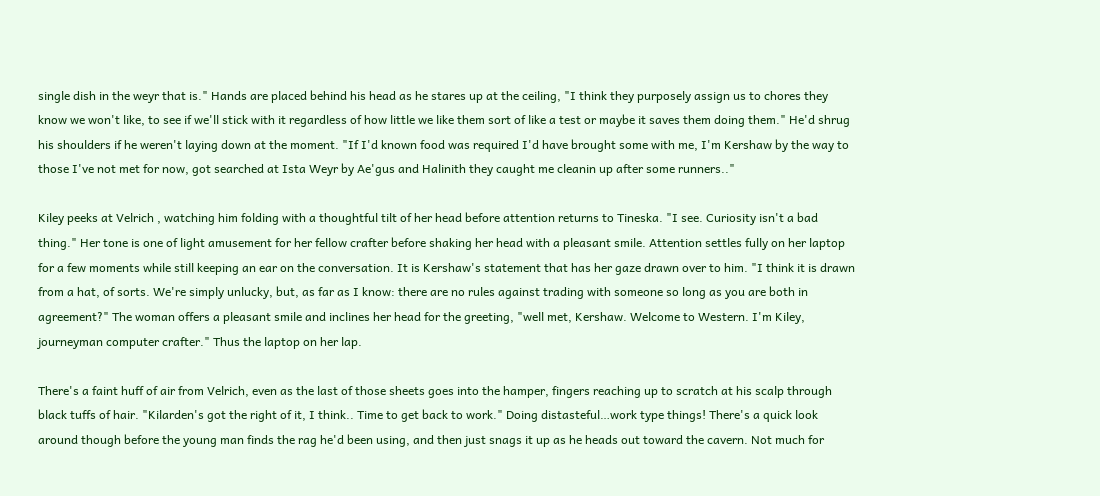single dish in the weyr that is." Hands are placed behind his head as he stares up at the ceiling, "I think they purposely assign us to chores they know we won't like, to see if we'll stick with it regardless of how little we like them sort of like a test or maybe it saves them doing them." He'd shrug his shoulders if he weren't laying down at the moment. "If I'd known food was required I'd have brought some with me, I'm Kershaw by the way to those I've not met for now, got searched at Ista Weyr by Ae'gus and Halinith they caught me cleanin up after some runners.."

Kiley peeks at Velrich , watching him folding with a thoughtful tilt of her head before attention returns to Tineska. "I see. Curiosity isn't a bad thing." Her tone is one of light amusement for her fellow crafter before shaking her head with a pleasant smile. Attention settles fully on her laptop for a few moments while still keeping an ear on the conversation. It is Kershaw's statement that has her gaze drawn over to him. "I think it is drawn from a hat, of sorts. We're simply unlucky, but, as far as I know: there are no rules against trading with someone so long as you are both in agreement?" The woman offers a pleasant smile and inclines her head for the greeting, "well met, Kershaw. Welcome to Western. I'm Kiley, journeyman computer crafter." Thus the laptop on her lap.

There's a faint huff of air from Velrich, even as the last of those sheets goes into the hamper, fingers reaching up to scratch at his scalp through black tuffs of hair. "Kilarden's got the right of it, I think.. Time to get back to work." Doing distasteful…work type things! There's a quick look around though before the young man finds the rag he'd been using, and then just snags it up as he heads out toward the cavern. Not much for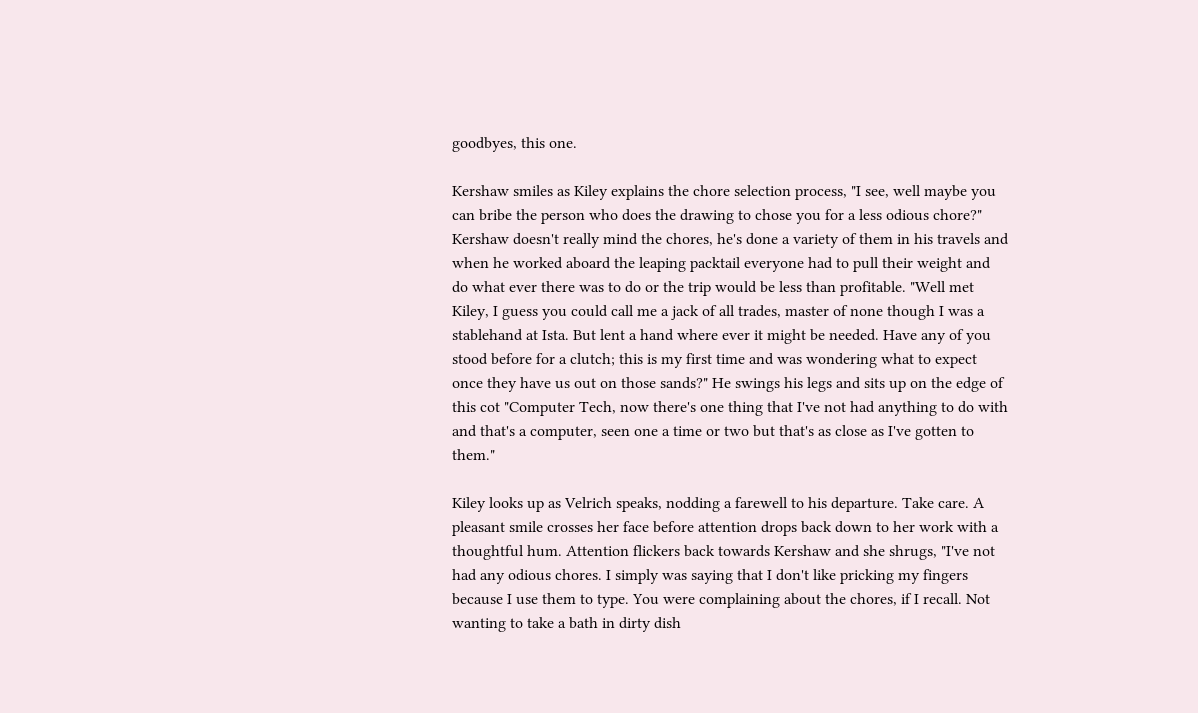goodbyes, this one.

Kershaw smiles as Kiley explains the chore selection process, "I see, well maybe you can bribe the person who does the drawing to chose you for a less odious chore?" Kershaw doesn't really mind the chores, he's done a variety of them in his travels and when he worked aboard the leaping packtail everyone had to pull their weight and do what ever there was to do or the trip would be less than profitable. "Well met Kiley, I guess you could call me a jack of all trades, master of none though I was a stablehand at Ista. But lent a hand where ever it might be needed. Have any of you stood before for a clutch; this is my first time and was wondering what to expect once they have us out on those sands?" He swings his legs and sits up on the edge of this cot "Computer Tech, now there's one thing that I've not had anything to do with and that's a computer, seen one a time or two but that's as close as I've gotten to them."

Kiley looks up as Velrich speaks, nodding a farewell to his departure. Take care. A pleasant smile crosses her face before attention drops back down to her work with a thoughtful hum. Attention flickers back towards Kershaw and she shrugs, "I've not had any odious chores. I simply was saying that I don't like pricking my fingers because I use them to type. You were complaining about the chores, if I recall. Not wanting to take a bath in dirty dish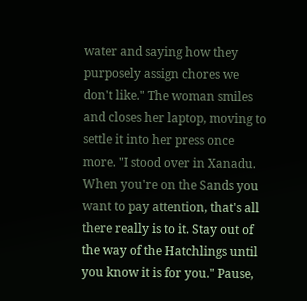water and saying how they purposely assign chores we don't like." The woman smiles and closes her laptop, moving to settle it into her press once more. "I stood over in Xanadu. When you're on the Sands you want to pay attention, that's all there really is to it. Stay out of the way of the Hatchlings until you know it is for you." Pause,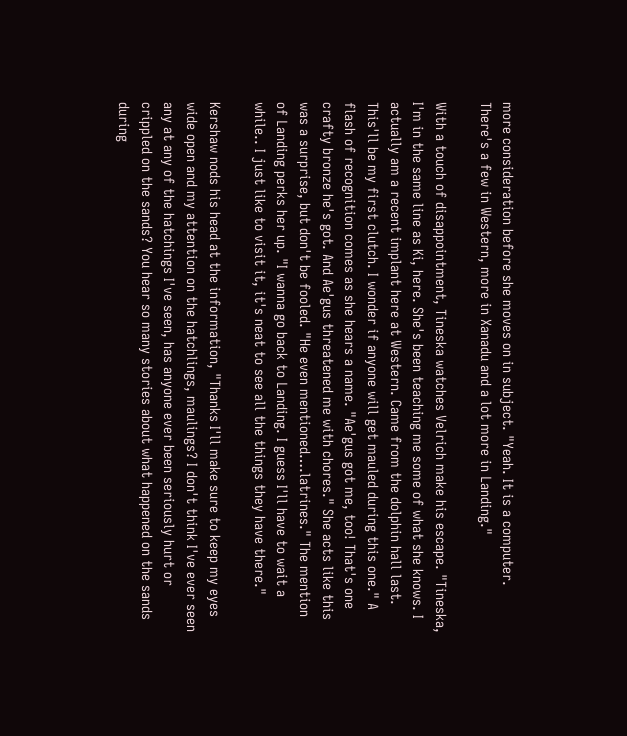more consideration before she moves on in subject. "Yeah. It is a computer. There's a few in Western, more in Xanadu and a lot more in Landing."

With a touch of disappointment, Tineska watches Velrich make his escape. "Tineska, I'm in the same line as Ki, here. She's been teaching me some of what she knows. I actually am a recent implant here at Western. Came from the dolphin hall last. This'll be my first clutch. I wonder if anyone will get mauled during this one." A flash of recognition comes as she hears a name. "Ae'gus got me, too! That's one crafty bronze he's got. And Ae'gus threatened me with chores." She acts like this was a surprise, but don't be fooled. "He even mentioned….latrines." The mention of Landing perks her up. "I wanna go back to Landing. I guess I'll have to wait a while.. I just like to visit it, it's neat to see all the things they have there."

Kershaw nods his head at the information, "Thanks I'll make sure to keep my eyes wide open and my attention on the hatchlings, maulings? I don't think I've ever seen any at any of the hatchings I've seen, has anyone ever been seriously hurt or crippled on the sands? You hear so many stories about what happened on the sands during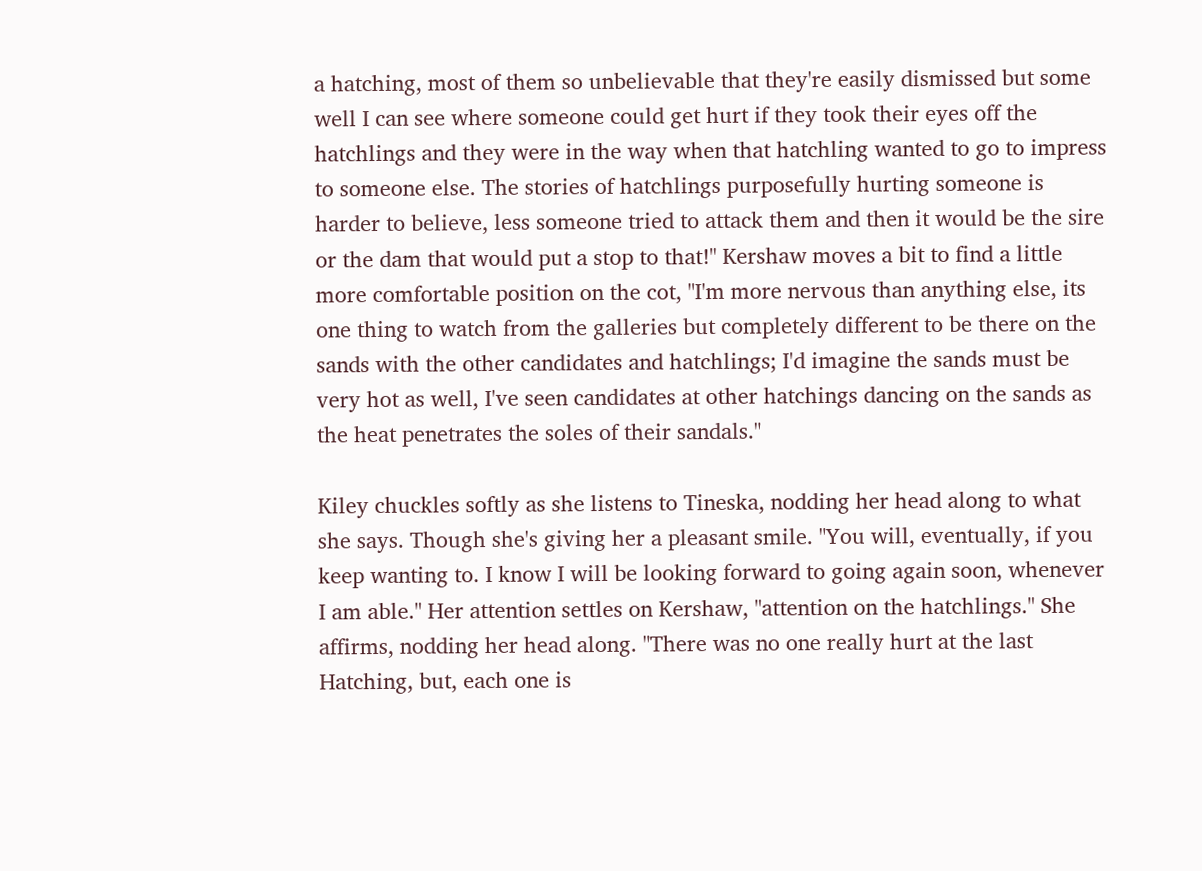a hatching, most of them so unbelievable that they're easily dismissed but some well I can see where someone could get hurt if they took their eyes off the hatchlings and they were in the way when that hatchling wanted to go to impress to someone else. The stories of hatchlings purposefully hurting someone is harder to believe, less someone tried to attack them and then it would be the sire or the dam that would put a stop to that!" Kershaw moves a bit to find a little more comfortable position on the cot, "I'm more nervous than anything else, its one thing to watch from the galleries but completely different to be there on the sands with the other candidates and hatchlings; I'd imagine the sands must be very hot as well, I've seen candidates at other hatchings dancing on the sands as the heat penetrates the soles of their sandals."

Kiley chuckles softly as she listens to Tineska, nodding her head along to what she says. Though she's giving her a pleasant smile. "You will, eventually, if you keep wanting to. I know I will be looking forward to going again soon, whenever I am able." Her attention settles on Kershaw, "attention on the hatchlings." She affirms, nodding her head along. "There was no one really hurt at the last Hatching, but, each one is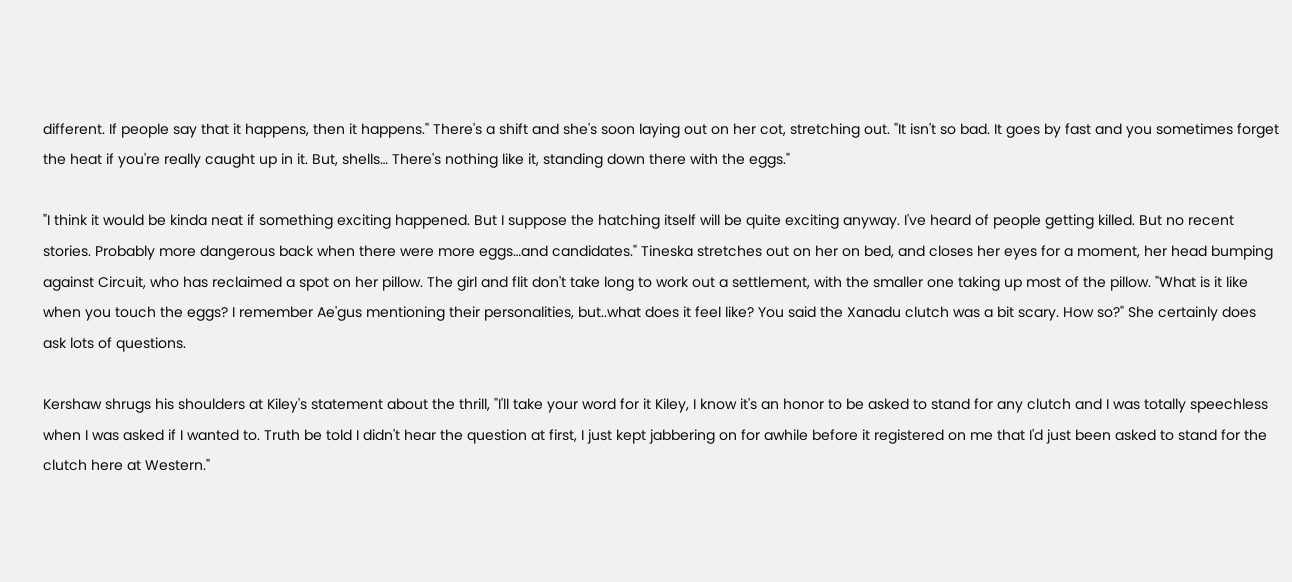different. If people say that it happens, then it happens." There's a shift and she's soon laying out on her cot, stretching out. "It isn't so bad. It goes by fast and you sometimes forget the heat if you're really caught up in it. But, shells… There's nothing like it, standing down there with the eggs."

"I think it would be kinda neat if something exciting happened. But I suppose the hatching itself will be quite exciting anyway. I've heard of people getting killed. But no recent stories. Probably more dangerous back when there were more eggs…and candidates." Tineska stretches out on her on bed, and closes her eyes for a moment, her head bumping against Circuit, who has reclaimed a spot on her pillow. The girl and flit don't take long to work out a settlement, with the smaller one taking up most of the pillow. "What is it like when you touch the eggs? I remember Ae'gus mentioning their personalities, but..what does it feel like? You said the Xanadu clutch was a bit scary. How so?" She certainly does ask lots of questions.

Kershaw shrugs his shoulders at Kiley's statement about the thrill, "I'll take your word for it Kiley, I know it's an honor to be asked to stand for any clutch and I was totally speechless when I was asked if I wanted to. Truth be told I didn't hear the question at first, I just kept jabbering on for awhile before it registered on me that I'd just been asked to stand for the clutch here at Western."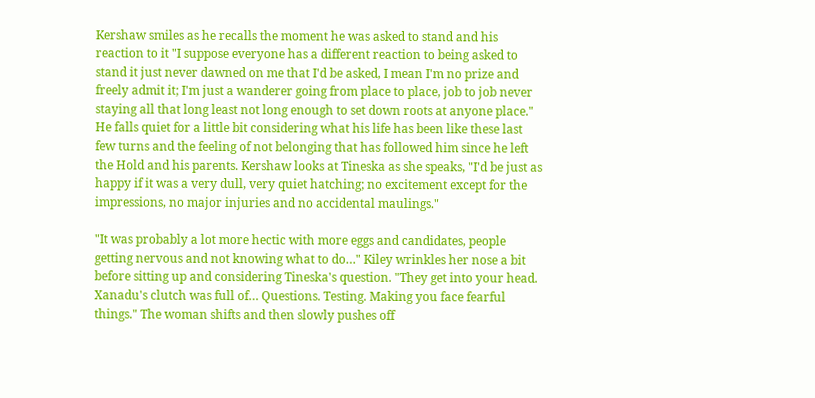Kershaw smiles as he recalls the moment he was asked to stand and his reaction to it "I suppose everyone has a different reaction to being asked to stand it just never dawned on me that I'd be asked, I mean I'm no prize and freely admit it; I'm just a wanderer going from place to place, job to job never staying all that long least not long enough to set down roots at anyone place." He falls quiet for a little bit considering what his life has been like these last few turns and the feeling of not belonging that has followed him since he left the Hold and his parents. Kershaw looks at Tineska as she speaks, "I'd be just as happy if it was a very dull, very quiet hatching; no excitement except for the impressions, no major injuries and no accidental maulings."

"It was probably a lot more hectic with more eggs and candidates, people getting nervous and not knowing what to do…" Kiley wrinkles her nose a bit before sitting up and considering Tineska's question. "They get into your head. Xanadu's clutch was full of… Questions. Testing. Making you face fearful things." The woman shifts and then slowly pushes off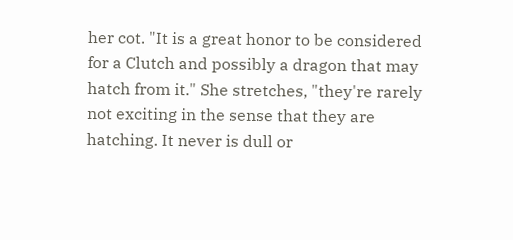her cot. "It is a great honor to be considered for a Clutch and possibly a dragon that may hatch from it." She stretches, "they're rarely not exciting in the sense that they are hatching. It never is dull or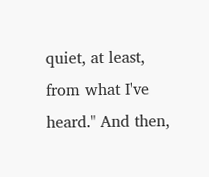quiet, at least, from what I've heard." And then,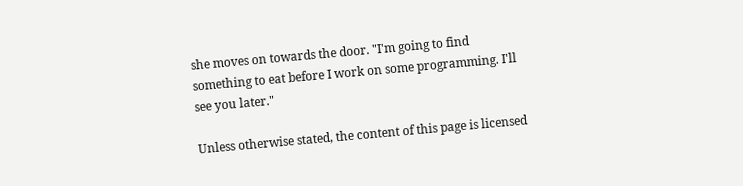she moves on towards the door. "I'm going to find something to eat before I work on some programming. I'll see you later."

Unless otherwise stated, the content of this page is licensed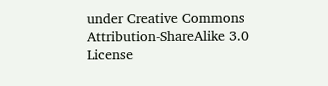under Creative Commons Attribution-ShareAlike 3.0 License